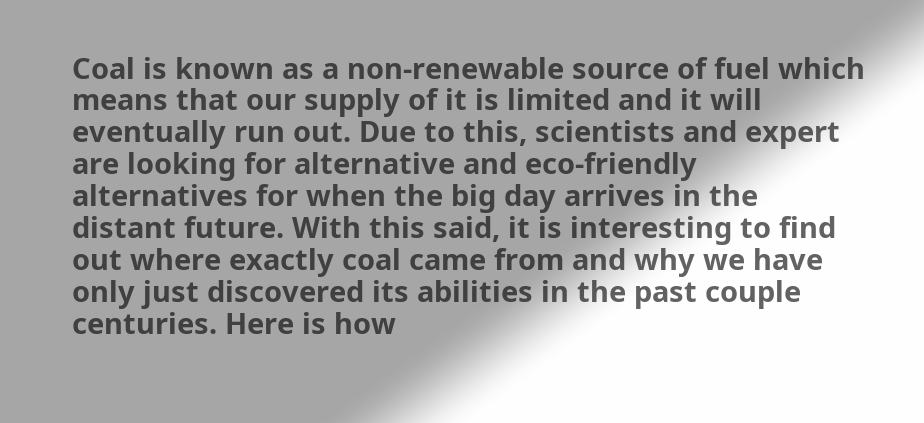Coal is known as a non-renewable source of fuel which means that our supply of it is limited and it will eventually run out. Due to this, scientists and expert are looking for alternative and eco-friendly alternatives for when the big day arrives in the distant future. With this said, it is interesting to find out where exactly coal came from and why we have only just discovered its abilities in the past couple centuries. Here is how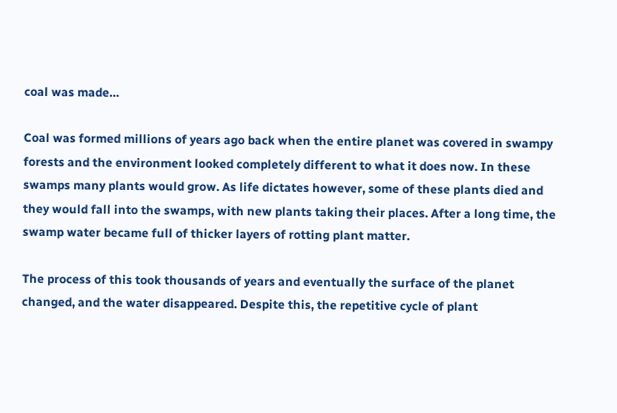coal was made…

Coal was formed millions of years ago back when the entire planet was covered in swampy forests and the environment looked completely different to what it does now. In these swamps many plants would grow. As life dictates however, some of these plants died and they would fall into the swamps, with new plants taking their places. After a long time, the swamp water became full of thicker layers of rotting plant matter.

The process of this took thousands of years and eventually the surface of the planet changed, and the water disappeared. Despite this, the repetitive cycle of plant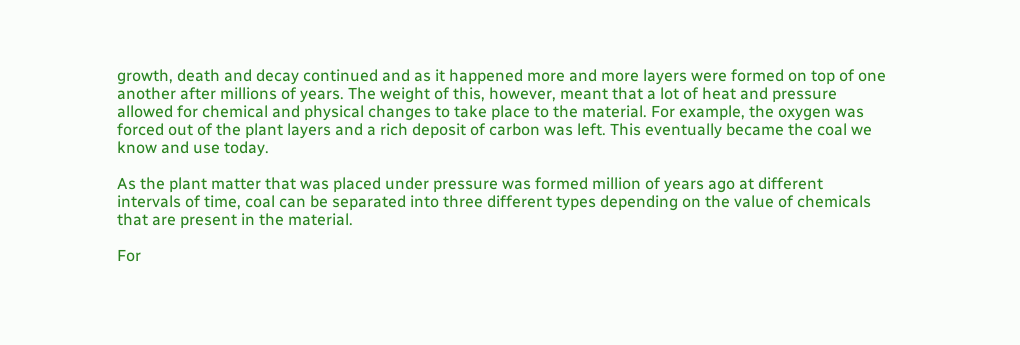growth, death and decay continued and as it happened more and more layers were formed on top of one another after millions of years. The weight of this, however, meant that a lot of heat and pressure allowed for chemical and physical changes to take place to the material. For example, the oxygen was forced out of the plant layers and a rich deposit of carbon was left. This eventually became the coal we know and use today.

As the plant matter that was placed under pressure was formed million of years ago at different intervals of time, coal can be separated into three different types depending on the value of chemicals that are present in the material.

For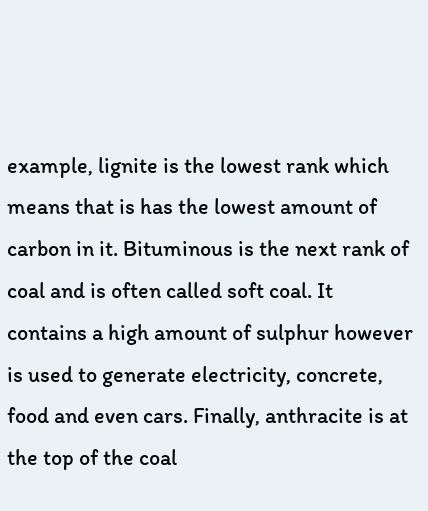example, lignite is the lowest rank which means that is has the lowest amount of carbon in it. Bituminous is the next rank of coal and is often called soft coal. It contains a high amount of sulphur however is used to generate electricity, concrete, food and even cars. Finally, anthracite is at the top of the coal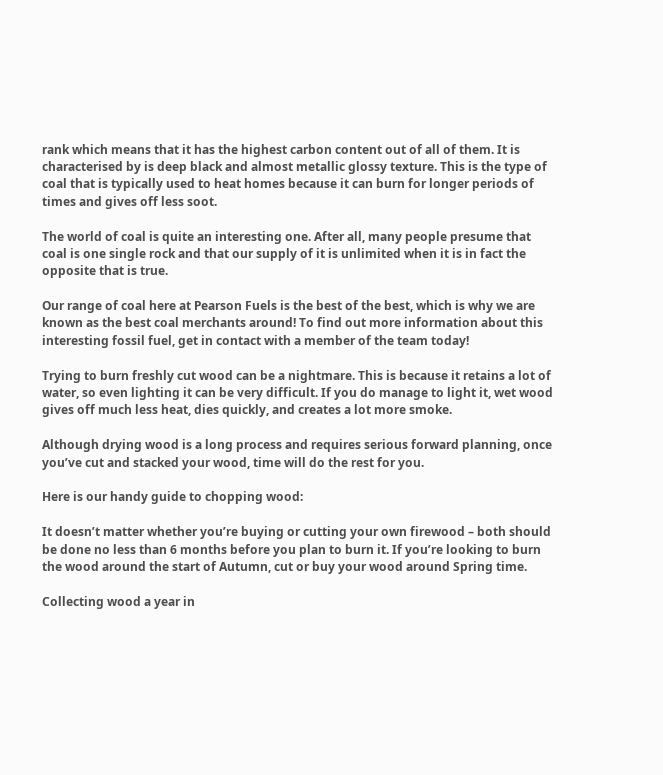rank which means that it has the highest carbon content out of all of them. It is characterised by is deep black and almost metallic glossy texture. This is the type of coal that is typically used to heat homes because it can burn for longer periods of times and gives off less soot.

The world of coal is quite an interesting one. After all, many people presume that coal is one single rock and that our supply of it is unlimited when it is in fact the opposite that is true.

Our range of coal here at Pearson Fuels is the best of the best, which is why we are known as the best coal merchants around! To find out more information about this interesting fossil fuel, get in contact with a member of the team today!

Trying to burn freshly cut wood can be a nightmare. This is because it retains a lot of water, so even lighting it can be very difficult. If you do manage to light it, wet wood gives off much less heat, dies quickly, and creates a lot more smoke.

Although drying wood is a long process and requires serious forward planning, once you’ve cut and stacked your wood, time will do the rest for you.

Here is our handy guide to chopping wood:

It doesn’t matter whether you’re buying or cutting your own firewood – both should be done no less than 6 months before you plan to burn it. If you’re looking to burn the wood around the start of Autumn, cut or buy your wood around Spring time.

Collecting wood a year in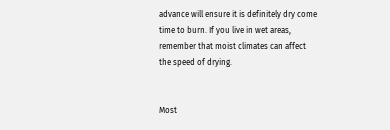advance will ensure it is definitely dry come time to burn. If you live in wet areas, remember that moist climates can affect the speed of drying.


Most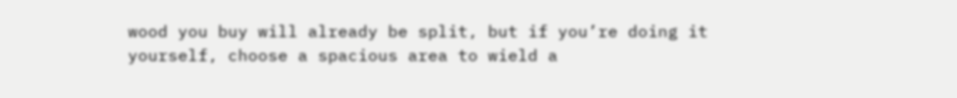wood you buy will already be split, but if you’re doing it yourself, choose a spacious area to wield a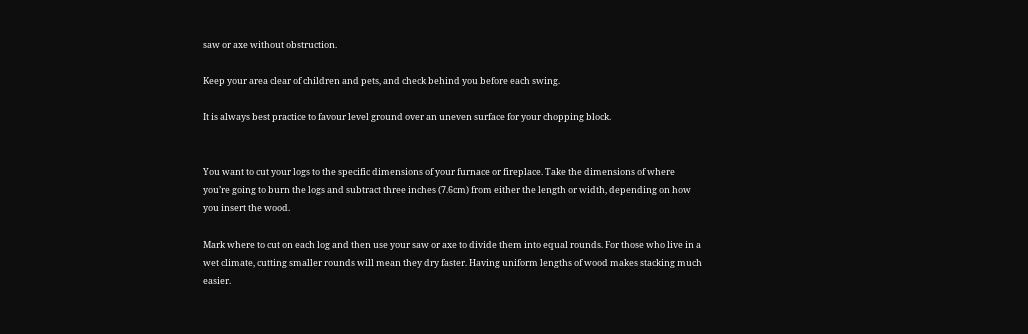saw or axe without obstruction.

Keep your area clear of children and pets, and check behind you before each swing.

It is always best practice to favour level ground over an uneven surface for your chopping block.


You want to cut your logs to the specific dimensions of your furnace or fireplace. Take the dimensions of where you’re going to burn the logs and subtract three inches (7.6cm) from either the length or width, depending on how you insert the wood.

Mark where to cut on each log and then use your saw or axe to divide them into equal rounds. For those who live in a wet climate, cutting smaller rounds will mean they dry faster. Having uniform lengths of wood makes stacking much easier.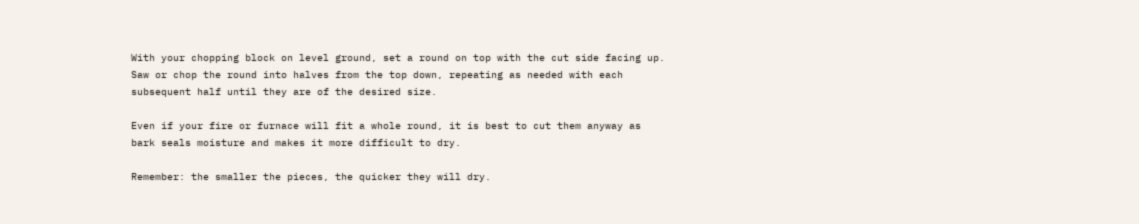With your chopping block on level ground, set a round on top with the cut side facing up. Saw or chop the round into halves from the top down, repeating as needed with each subsequent half until they are of the desired size.

Even if your fire or furnace will fit a whole round, it is best to cut them anyway as bark seals moisture and makes it more difficult to dry.

Remember: the smaller the pieces, the quicker they will dry.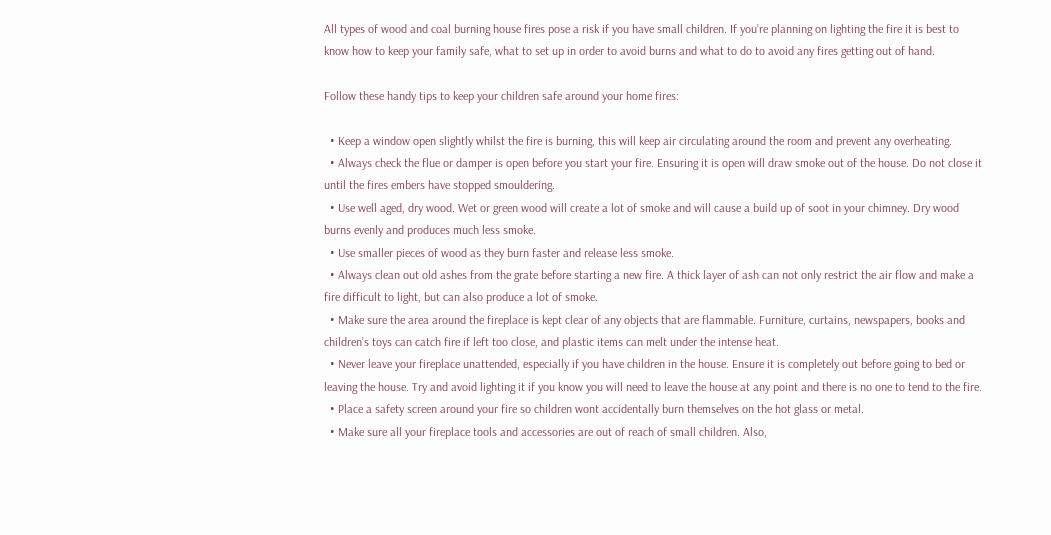All types of wood and coal burning house fires pose a risk if you have small children. If you’re planning on lighting the fire it is best to know how to keep your family safe, what to set up in order to avoid burns and what to do to avoid any fires getting out of hand.

Follow these handy tips to keep your children safe around your home fires:

  • Keep a window open slightly whilst the fire is burning, this will keep air circulating around the room and prevent any overheating.
  • Always check the flue or damper is open before you start your fire. Ensuring it is open will draw smoke out of the house. Do not close it until the fires embers have stopped smouldering.
  • Use well aged, dry wood. Wet or green wood will create a lot of smoke and will cause a build up of soot in your chimney. Dry wood burns evenly and produces much less smoke.
  • Use smaller pieces of wood as they burn faster and release less smoke.
  • Always clean out old ashes from the grate before starting a new fire. A thick layer of ash can not only restrict the air flow and make a fire difficult to light, but can also produce a lot of smoke.
  • Make sure the area around the fireplace is kept clear of any objects that are flammable. Furniture, curtains, newspapers, books and children’s toys can catch fire if left too close, and plastic items can melt under the intense heat.
  • Never leave your fireplace unattended, especially if you have children in the house. Ensure it is completely out before going to bed or leaving the house. Try and avoid lighting it if you know you will need to leave the house at any point and there is no one to tend to the fire.
  • Place a safety screen around your fire so children wont accidentally burn themselves on the hot glass or metal.
  • Make sure all your fireplace tools and accessories are out of reach of small children. Also,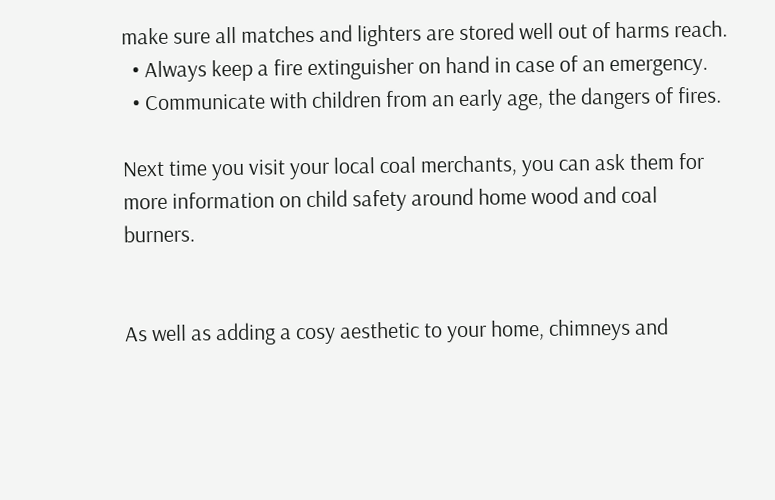make sure all matches and lighters are stored well out of harms reach.
  • Always keep a fire extinguisher on hand in case of an emergency.
  • Communicate with children from an early age, the dangers of fires.

Next time you visit your local coal merchants, you can ask them for more information on child safety around home wood and coal burners.


As well as adding a cosy aesthetic to your home, chimneys and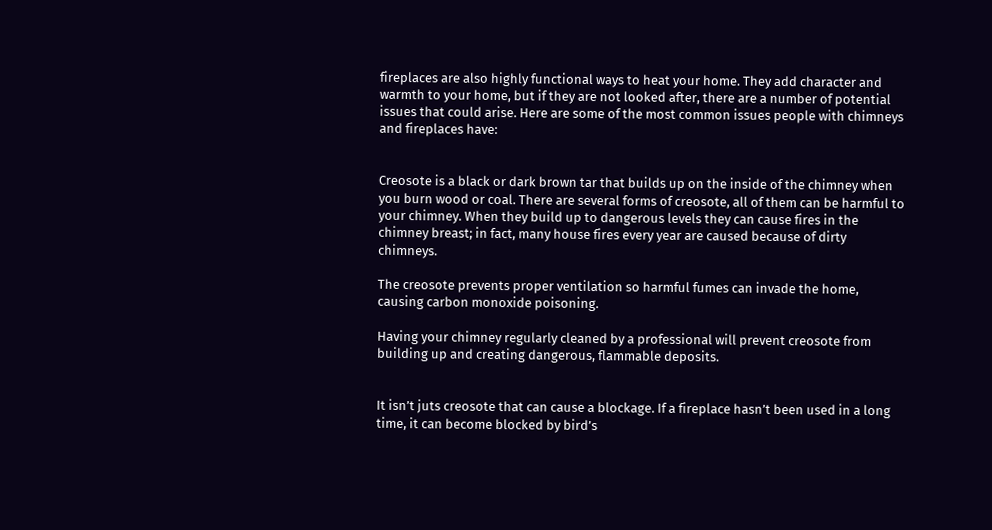fireplaces are also highly functional ways to heat your home. They add character and warmth to your home, but if they are not looked after, there are a number of potential issues that could arise. Here are some of the most common issues people with chimneys and fireplaces have:


Creosote is a black or dark brown tar that builds up on the inside of the chimney when you burn wood or coal. There are several forms of creosote, all of them can be harmful to your chimney. When they build up to dangerous levels they can cause fires in the chimney breast; in fact, many house fires every year are caused because of dirty chimneys.

The creosote prevents proper ventilation so harmful fumes can invade the home, causing carbon monoxide poisoning.

Having your chimney regularly cleaned by a professional will prevent creosote from building up and creating dangerous, flammable deposits.


It isn’t juts creosote that can cause a blockage. If a fireplace hasn’t been used in a long time, it can become blocked by bird’s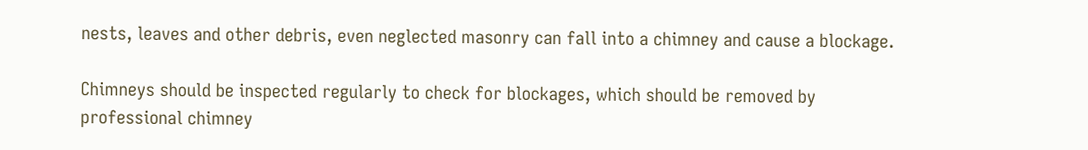nests, leaves and other debris, even neglected masonry can fall into a chimney and cause a blockage.

Chimneys should be inspected regularly to check for blockages, which should be removed by professional chimney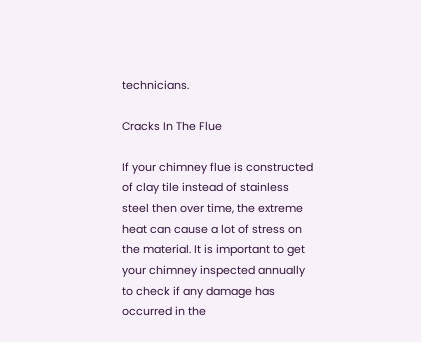technicians.

Cracks In The Flue

If your chimney flue is constructed of clay tile instead of stainless steel then over time, the extreme heat can cause a lot of stress on the material. It is important to get your chimney inspected annually to check if any damage has occurred in the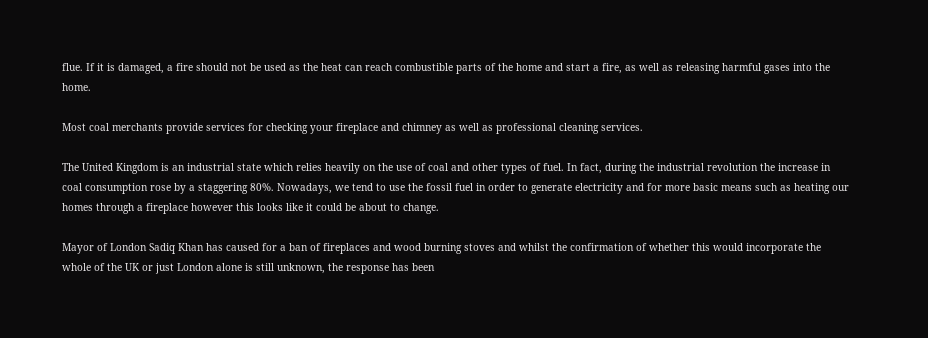flue. If it is damaged, a fire should not be used as the heat can reach combustible parts of the home and start a fire, as well as releasing harmful gases into the home.

Most coal merchants provide services for checking your fireplace and chimney as well as professional cleaning services.

The United Kingdom is an industrial state which relies heavily on the use of coal and other types of fuel. In fact, during the industrial revolution the increase in coal consumption rose by a staggering 80%. Nowadays, we tend to use the fossil fuel in order to generate electricity and for more basic means such as heating our homes through a fireplace however this looks like it could be about to change.

Mayor of London Sadiq Khan has caused for a ban of fireplaces and wood burning stoves and whilst the confirmation of whether this would incorporate the whole of the UK or just London alone is still unknown, the response has been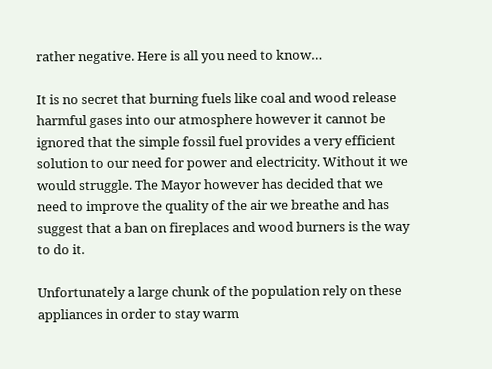rather negative. Here is all you need to know…

It is no secret that burning fuels like coal and wood release harmful gases into our atmosphere however it cannot be ignored that the simple fossil fuel provides a very efficient solution to our need for power and electricity. Without it we would struggle. The Mayor however has decided that we need to improve the quality of the air we breathe and has suggest that a ban on fireplaces and wood burners is the way to do it.

Unfortunately a large chunk of the population rely on these appliances in order to stay warm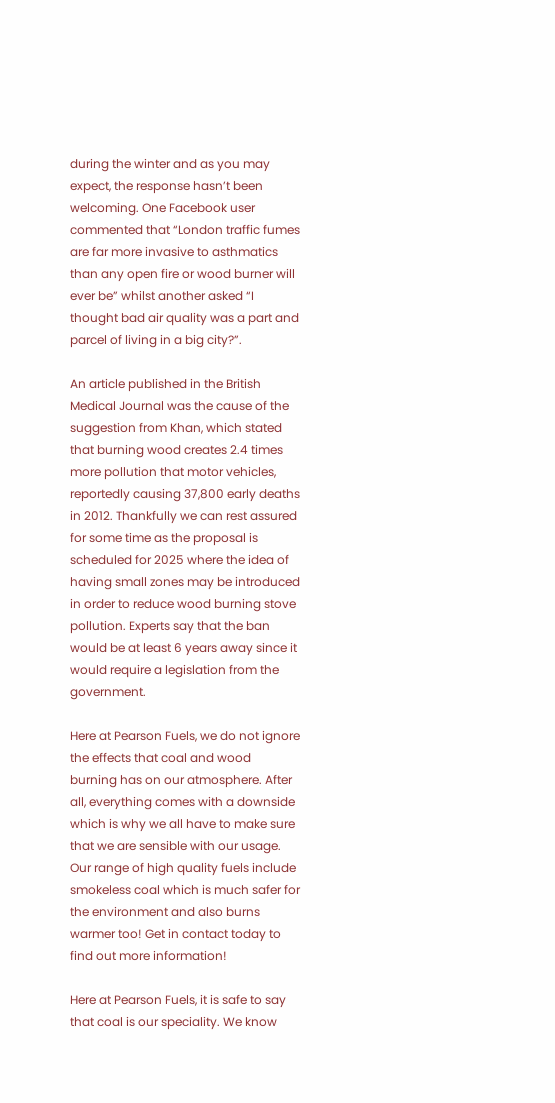during the winter and as you may expect, the response hasn’t been welcoming. One Facebook user commented that “London traffic fumes are far more invasive to asthmatics than any open fire or wood burner will ever be” whilst another asked “I thought bad air quality was a part and parcel of living in a big city?”.

An article published in the British Medical Journal was the cause of the suggestion from Khan, which stated that burning wood creates 2.4 times more pollution that motor vehicles, reportedly causing 37,800 early deaths in 2012. Thankfully we can rest assured for some time as the proposal is scheduled for 2025 where the idea of having small zones may be introduced in order to reduce wood burning stove pollution. Experts say that the ban would be at least 6 years away since it would require a legislation from the government.

Here at Pearson Fuels, we do not ignore the effects that coal and wood burning has on our atmosphere. After all, everything comes with a downside which is why we all have to make sure that we are sensible with our usage. Our range of high quality fuels include smokeless coal which is much safer for the environment and also burns warmer too! Get in contact today to find out more information!

Here at Pearson Fuels, it is safe to say that coal is our speciality. We know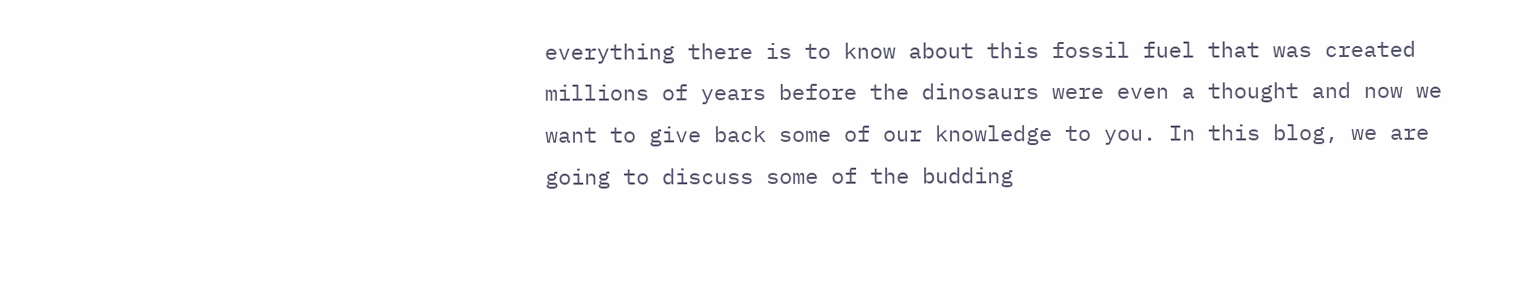everything there is to know about this fossil fuel that was created millions of years before the dinosaurs were even a thought and now we want to give back some of our knowledge to you. In this blog, we are going to discuss some of the budding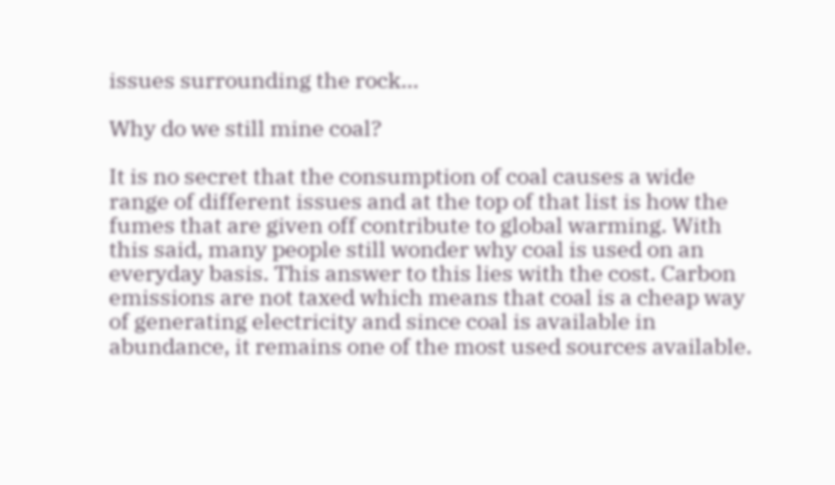issues surrounding the rock…

Why do we still mine coal?

It is no secret that the consumption of coal causes a wide range of different issues and at the top of that list is how the fumes that are given off contribute to global warming. With this said, many people still wonder why coal is used on an everyday basis. This answer to this lies with the cost. Carbon emissions are not taxed which means that coal is a cheap way of generating electricity and since coal is available in abundance, it remains one of the most used sources available.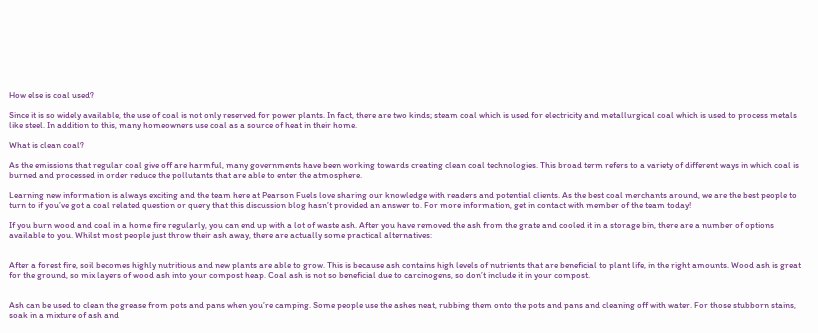How else is coal used?

Since it is so widely available, the use of coal is not only reserved for power plants. In fact, there are two kinds; steam coal which is used for electricity and metallurgical coal which is used to process metals like steel. In addition to this, many homeowners use coal as a source of heat in their home.

What is clean coal?

As the emissions that regular coal give off are harmful, many governments have been working towards creating clean coal technologies. This broad term refers to a variety of different ways in which coal is burned and processed in order reduce the pollutants that are able to enter the atmosphere.

Learning new information is always exciting and the team here at Pearson Fuels love sharing our knowledge with readers and potential clients. As the best coal merchants around, we are the best people to turn to if you’ve got a coal related question or query that this discussion blog hasn’t provided an answer to. For more information, get in contact with member of the team today!

If you burn wood and coal in a home fire regularly, you can end up with a lot of waste ash. After you have removed the ash from the grate and cooled it in a storage bin, there are a number of options available to you. Whilst most people just throw their ash away, there are actually some practical alternatives:


After a forest fire, soil becomes highly nutritious and new plants are able to grow. This is because ash contains high levels of nutrients that are beneficial to plant life, in the right amounts. Wood ash is great for the ground, so mix layers of wood ash into your compost heap. Coal ash is not so beneficial due to carcinogens, so don’t include it in your compost.


Ash can be used to clean the grease from pots and pans when you’re camping. Some people use the ashes neat, rubbing them onto the pots and pans and cleaning off with water. For those stubborn stains, soak in a mixture of ash and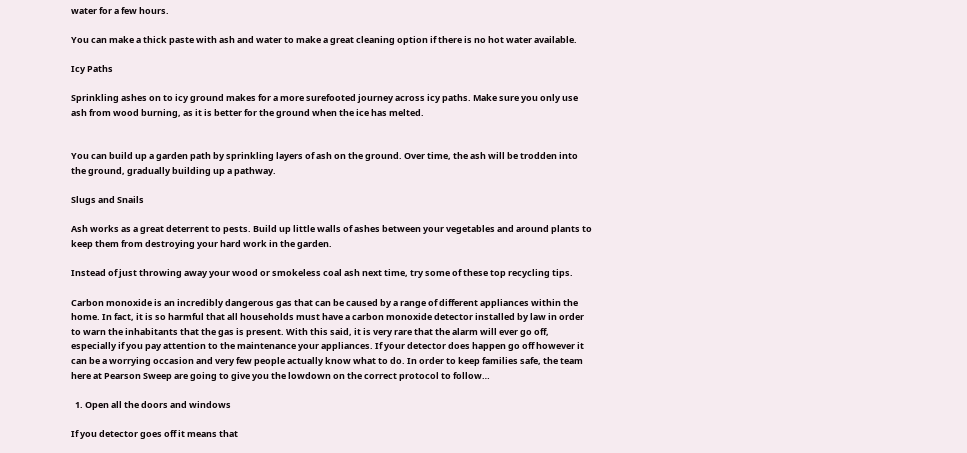water for a few hours.

You can make a thick paste with ash and water to make a great cleaning option if there is no hot water available.

Icy Paths

Sprinkling ashes on to icy ground makes for a more surefooted journey across icy paths. Make sure you only use ash from wood burning, as it is better for the ground when the ice has melted.


You can build up a garden path by sprinkling layers of ash on the ground. Over time, the ash will be trodden into the ground, gradually building up a pathway.

Slugs and Snails

Ash works as a great deterrent to pests. Build up little walls of ashes between your vegetables and around plants to keep them from destroying your hard work in the garden.

Instead of just throwing away your wood or smokeless coal ash next time, try some of these top recycling tips.

Carbon monoxide is an incredibly dangerous gas that can be caused by a range of different appliances within the home. In fact, it is so harmful that all households must have a carbon monoxide detector installed by law in order to warn the inhabitants that the gas is present. With this said, it is very rare that the alarm will ever go off, especially if you pay attention to the maintenance your appliances. If your detector does happen go off however it can be a worrying occasion and very few people actually know what to do. In order to keep families safe, the team here at Pearson Sweep are going to give you the lowdown on the correct protocol to follow…

  1. Open all the doors and windows

If you detector goes off it means that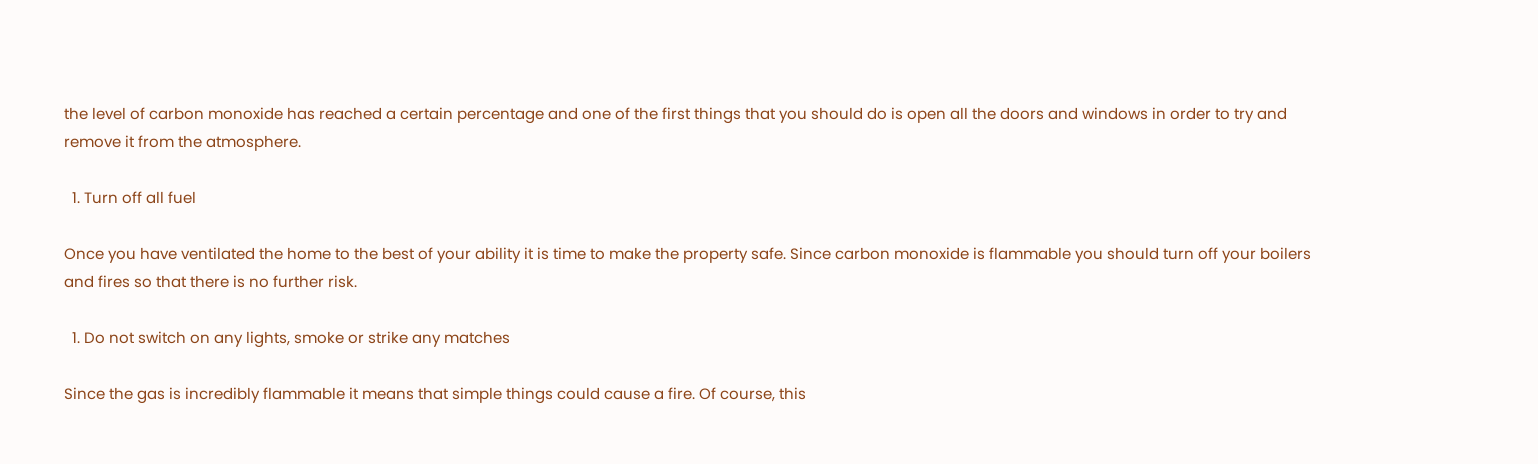the level of carbon monoxide has reached a certain percentage and one of the first things that you should do is open all the doors and windows in order to try and remove it from the atmosphere.

  1. Turn off all fuel

Once you have ventilated the home to the best of your ability it is time to make the property safe. Since carbon monoxide is flammable you should turn off your boilers and fires so that there is no further risk.

  1. Do not switch on any lights, smoke or strike any matches

Since the gas is incredibly flammable it means that simple things could cause a fire. Of course, this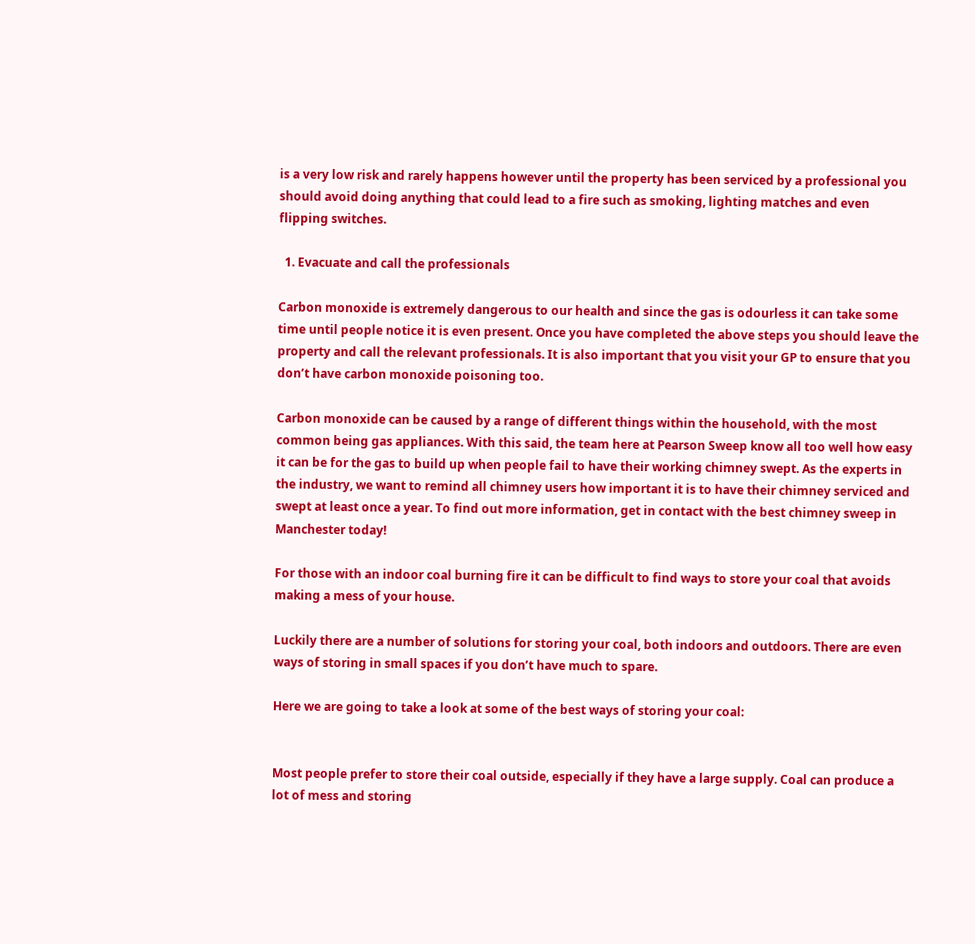is a very low risk and rarely happens however until the property has been serviced by a professional you should avoid doing anything that could lead to a fire such as smoking, lighting matches and even flipping switches.

  1. Evacuate and call the professionals

Carbon monoxide is extremely dangerous to our health and since the gas is odourless it can take some time until people notice it is even present. Once you have completed the above steps you should leave the property and call the relevant professionals. It is also important that you visit your GP to ensure that you don’t have carbon monoxide poisoning too.

Carbon monoxide can be caused by a range of different things within the household, with the most common being gas appliances. With this said, the team here at Pearson Sweep know all too well how easy it can be for the gas to build up when people fail to have their working chimney swept. As the experts in the industry, we want to remind all chimney users how important it is to have their chimney serviced and swept at least once a year. To find out more information, get in contact with the best chimney sweep in Manchester today!

For those with an indoor coal burning fire it can be difficult to find ways to store your coal that avoids making a mess of your house.

Luckily there are a number of solutions for storing your coal, both indoors and outdoors. There are even ways of storing in small spaces if you don’t have much to spare.

Here we are going to take a look at some of the best ways of storing your coal:


Most people prefer to store their coal outside, especially if they have a large supply. Coal can produce a lot of mess and storing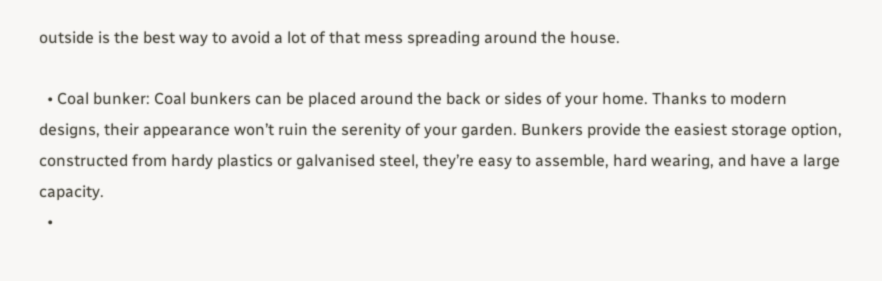outside is the best way to avoid a lot of that mess spreading around the house.

  • Coal bunker: Coal bunkers can be placed around the back or sides of your home. Thanks to modern designs, their appearance won’t ruin the serenity of your garden. Bunkers provide the easiest storage option, constructed from hardy plastics or galvanised steel, they’re easy to assemble, hard wearing, and have a large capacity.
  •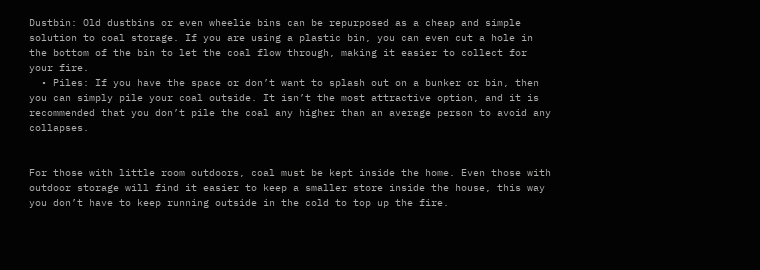Dustbin: Old dustbins or even wheelie bins can be repurposed as a cheap and simple solution to coal storage. If you are using a plastic bin, you can even cut a hole in the bottom of the bin to let the coal flow through, making it easier to collect for your fire.
  • Piles: If you have the space or don’t want to splash out on a bunker or bin, then you can simply pile your coal outside. It isn’t the most attractive option, and it is recommended that you don’t pile the coal any higher than an average person to avoid any collapses.


For those with little room outdoors, coal must be kept inside the home. Even those with outdoor storage will find it easier to keep a smaller store inside the house, this way you don’t have to keep running outside in the cold to top up the fire.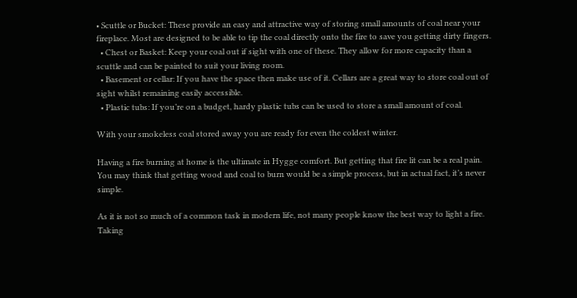• Scuttle or Bucket: These provide an easy and attractive way of storing small amounts of coal near your fireplace. Most are designed to be able to tip the coal directly onto the fire to save you getting dirty fingers.
  • Chest or Basket: Keep your coal out if sight with one of these. They allow for more capacity than a scuttle and can be painted to suit your living room.
  • Basement or cellar: If you have the space then make use of it. Cellars are a great way to store coal out of sight whilst remaining easily accessible.
  • Plastic tubs: If you’re on a budget, hardy plastic tubs can be used to store a small amount of coal.

With your smokeless coal stored away you are ready for even the coldest winter.

Having a fire burning at home is the ultimate in Hygge comfort. But getting that fire lit can be a real pain. You may think that getting wood and coal to burn would be a simple process, but in actual fact, it’s never simple.

As it is not so much of a common task in modern life, not many people know the best way to light a fire. Taking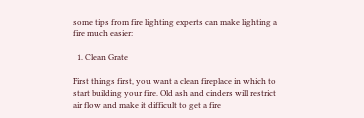some tips from fire lighting experts can make lighting a fire much easier:

  1. Clean Grate

First things first, you want a clean fireplace in which to start building your fire. Old ash and cinders will restrict air flow and make it difficult to get a fire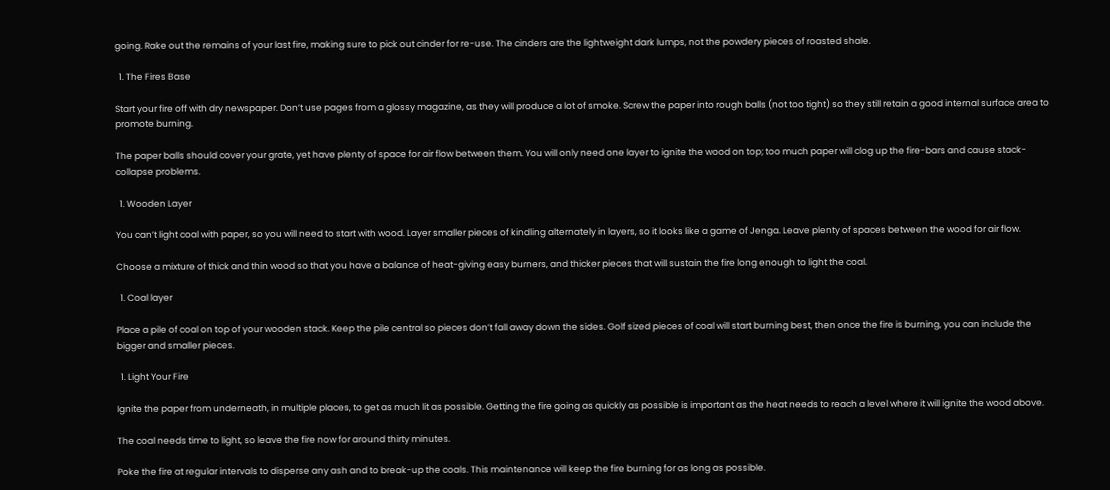going. Rake out the remains of your last fire, making sure to pick out cinder for re-use. The cinders are the lightweight dark lumps, not the powdery pieces of roasted shale.

  1. The Fires Base

Start your fire off with dry newspaper. Don’t use pages from a glossy magazine, as they will produce a lot of smoke. Screw the paper into rough balls (not too tight) so they still retain a good internal surface area to promote burning.

The paper balls should cover your grate, yet have plenty of space for air flow between them. You will only need one layer to ignite the wood on top; too much paper will clog up the fire-bars and cause stack-collapse problems.

  1. Wooden Layer

You can’t light coal with paper, so you will need to start with wood. Layer smaller pieces of kindling alternately in layers, so it looks like a game of Jenga. Leave plenty of spaces between the wood for air flow.

Choose a mixture of thick and thin wood so that you have a balance of heat-giving easy burners, and thicker pieces that will sustain the fire long enough to light the coal.

  1. Coal layer

Place a pile of coal on top of your wooden stack. Keep the pile central so pieces don’t fall away down the sides. Golf sized pieces of coal will start burning best, then once the fire is burning, you can include the bigger and smaller pieces.

  1. Light Your Fire

Ignite the paper from underneath, in multiple places, to get as much lit as possible. Getting the fire going as quickly as possible is important as the heat needs to reach a level where it will ignite the wood above.

The coal needs time to light, so leave the fire now for around thirty minutes.

Poke the fire at regular intervals to disperse any ash and to break-up the coals. This maintenance will keep the fire burning for as long as possible.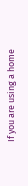If you are using a home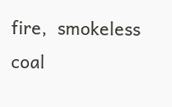fire,  smokeless coal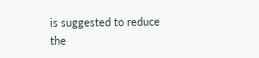is suggested to reduce the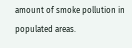amount of smoke pollution in populated areas.